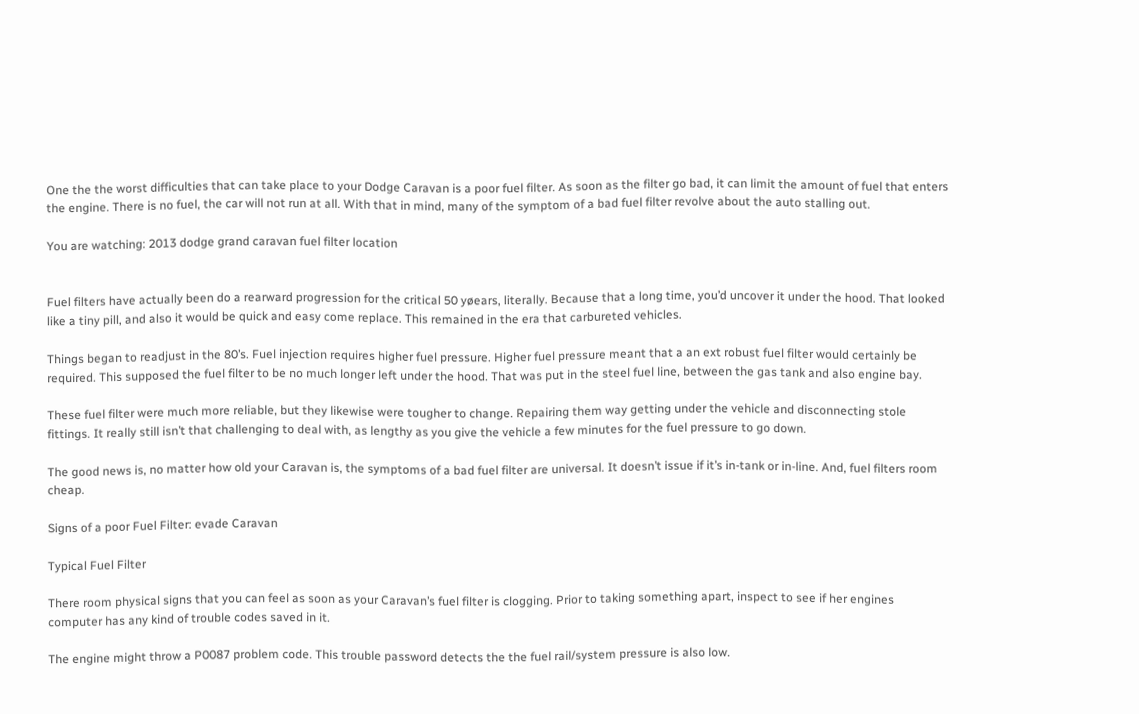One the the worst difficulties that can take place to your Dodge Caravan is a poor fuel filter. As soon as the filter go bad, it can limit the amount of fuel that enters the engine. There is no fuel, the car will not run at all. With that in mind, many of the symptom of a bad fuel filter revolve about the auto stalling out.

You are watching: 2013 dodge grand caravan fuel filter location


Fuel filters have actually been do a rearward progression for the critical 50 yøears, literally. Because that a long time, you’d uncover it under the hood. That looked like a tiny pill, and also it would be quick and easy come replace. This remained in the era that carbureted vehicles.

Things began to readjust in the 80’s. Fuel injection requires higher fuel pressure. Higher fuel pressure meant that a an ext robust fuel filter would certainly be required. This supposed the fuel filter to be no much longer left under the hood. That was put in the steel fuel line, between the gas tank and also engine bay.

These fuel filter were much more reliable, but they likewise were tougher to change. Repairing them way getting under the vehicle and disconnecting stole fittings. It really still isn’t that challenging to deal with, as lengthy as you give the vehicle a few minutes for the fuel pressure to go down.

The good news is, no matter how old your Caravan is, the symptoms of a bad fuel filter are universal. It doesn’t issue if it’s in-tank or in-line. And, fuel filters room cheap.

Signs of a poor Fuel Filter: evade Caravan

Typical Fuel Filter

There room physical signs that you can feel as soon as your Caravan’s fuel filter is clogging. Prior to taking something apart, inspect to see if her engines computer has any kind of trouble codes saved in it.

The engine might throw a P0087 problem code. This trouble password detects the the fuel rail/system pressure is also low.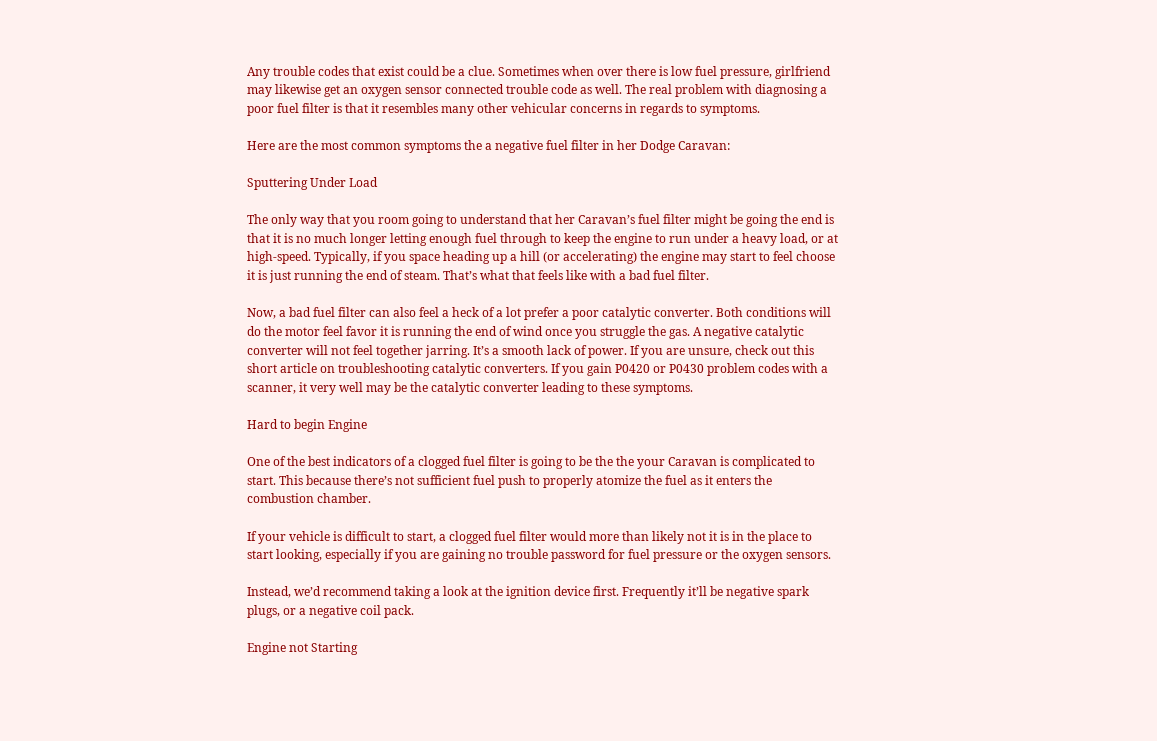Any trouble codes that exist could be a clue. Sometimes when over there is low fuel pressure, girlfriend may likewise get an oxygen sensor connected trouble code as well. The real problem with diagnosing a poor fuel filter is that it resembles many other vehicular concerns in regards to symptoms.

Here are the most common symptoms the a negative fuel filter in her Dodge Caravan:

Sputtering Under Load

The only way that you room going to understand that her Caravan’s fuel filter might be going the end is that it is no much longer letting enough fuel through to keep the engine to run under a heavy load, or at high-speed. Typically, if you space heading up a hill (or accelerating) the engine may start to feel choose it is just running the end of steam. That’s what that feels like with a bad fuel filter.

Now, a bad fuel filter can also feel a heck of a lot prefer a poor catalytic converter. Both conditions will do the motor feel favor it is running the end of wind once you struggle the gas. A negative catalytic converter will not feel together jarring. It’s a smooth lack of power. If you are unsure, check out this short article on troubleshooting catalytic converters. If you gain P0420 or P0430 problem codes with a scanner, it very well may be the catalytic converter leading to these symptoms.

Hard to begin Engine

One of the best indicators of a clogged fuel filter is going to be the the your Caravan is complicated to start. This because there’s not sufficient fuel push to properly atomize the fuel as it enters the combustion chamber.

If your vehicle is difficult to start, a clogged fuel filter would more than likely not it is in the place to start looking, especially if you are gaining no trouble password for fuel pressure or the oxygen sensors.

Instead, we’d recommend taking a look at the ignition device first. Frequently it’ll be negative spark plugs, or a negative coil pack.

Engine not Starting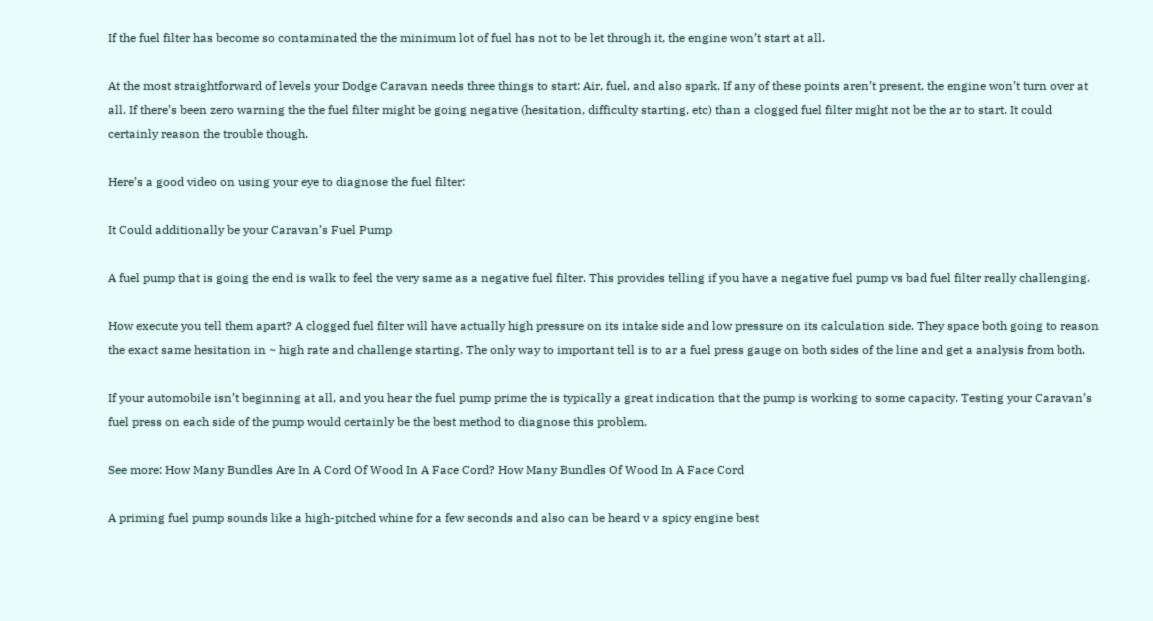If the fuel filter has become so contaminated the the minimum lot of fuel has not to be let through it, the engine won’t start at all.

At the most straightforward of levels your Dodge Caravan needs three things to start: Air, fuel, and also spark. If any of these points aren’t present, the engine won’t turn over at all. If there’s been zero warning the the fuel filter might be going negative (hesitation, difficulty starting, etc) than a clogged fuel filter might not be the ar to start. It could certainly reason the trouble though.

Here’s a good video on using your eye to diagnose the fuel filter:

It Could additionally be your Caravan’s Fuel Pump

A fuel pump that is going the end is walk to feel the very same as a negative fuel filter. This provides telling if you have a negative fuel pump vs bad fuel filter really challenging.

How execute you tell them apart? A clogged fuel filter will have actually high pressure on its intake side and low pressure on its calculation side. They space both going to reason the exact same hesitation in ~ high rate and challenge starting. The only way to important tell is to ar a fuel press gauge on both sides of the line and get a analysis from both.

If your automobile isn’t beginning at all, and you hear the fuel pump prime the is typically a great indication that the pump is working to some capacity. Testing your Caravan’s fuel press on each side of the pump would certainly be the best method to diagnose this problem.

See more: How Many Bundles Are In A Cord Of Wood In A Face Cord? How Many Bundles Of Wood In A Face Cord

A priming fuel pump sounds like a high-pitched whine for a few seconds and also can be heard v a spicy engine best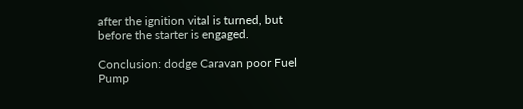after the ignition vital is turned, but before the starter is engaged.

Conclusion: dodge Caravan poor Fuel Pump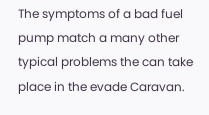The symptoms of a bad fuel pump match a many other typical problems the can take place in the evade Caravan.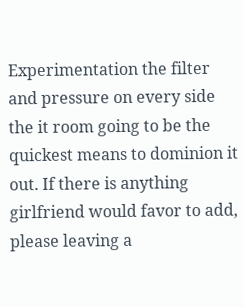Experimentation the filter and pressure on every side the it room going to be the quickest means to dominion it out. If there is anything girlfriend would favor to add, please leaving a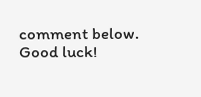comment below. Good luck!